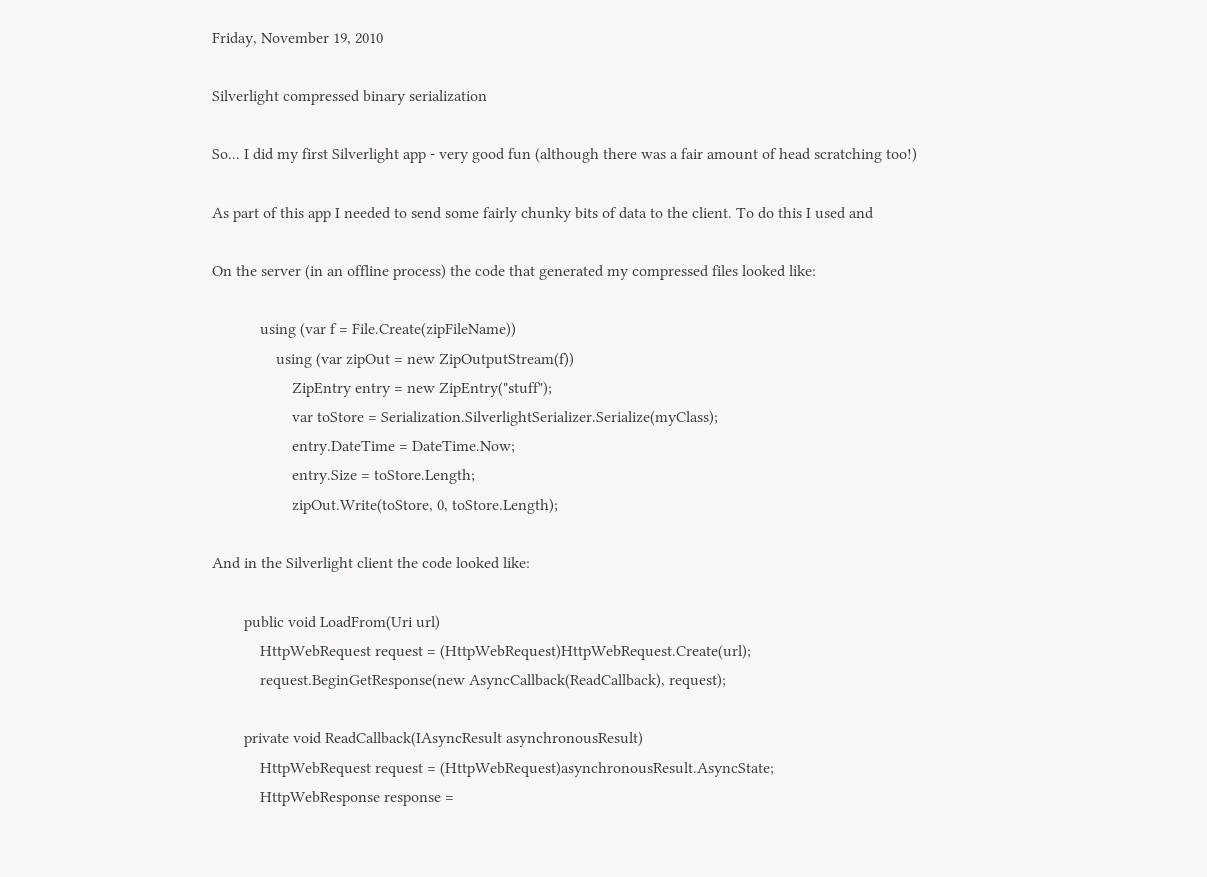Friday, November 19, 2010

Silverlight compressed binary serialization

So... I did my first Silverlight app - very good fun (although there was a fair amount of head scratching too!)

As part of this app I needed to send some fairly chunky bits of data to the client. To do this I used and

On the server (in an offline process) the code that generated my compressed files looked like:

            using (var f = File.Create(zipFileName))
                using (var zipOut = new ZipOutputStream(f))
                    ZipEntry entry = new ZipEntry("stuff");
                    var toStore = Serialization.SilverlightSerializer.Serialize(myClass);
                    entry.DateTime = DateTime.Now;
                    entry.Size = toStore.Length;
                    zipOut.Write(toStore, 0, toStore.Length);

And in the Silverlight client the code looked like:

        public void LoadFrom(Uri url)
            HttpWebRequest request = (HttpWebRequest)HttpWebRequest.Create(url);
            request.BeginGetResponse(new AsyncCallback(ReadCallback), request);

        private void ReadCallback(IAsyncResult asynchronousResult)
            HttpWebRequest request = (HttpWebRequest)asynchronousResult.AsyncState;
            HttpWebResponse response =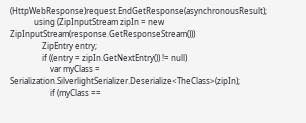(HttpWebResponse)request.EndGetResponse(asynchronousResult);
            using (ZipInputStream zipIn = new ZipInputStream(response.GetResponseStream()))
                ZipEntry entry;
                if ((entry = zipIn.GetNextEntry()) != null)
                    var myClass = Serialization.SilverlightSerializer.Deserialize<TheClass>(zipIn);
                    if (myClass ==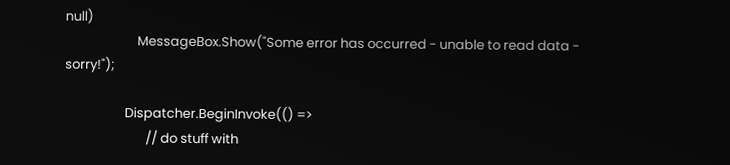null)
                        MessageBox.Show("Some error has occurred - unable to read data - sorry!");

                    Dispatcher.BeginInvoke(() =>
                           // do stuff with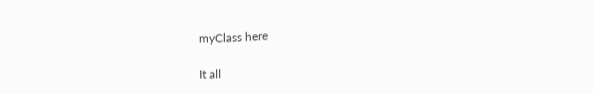myClass here

It all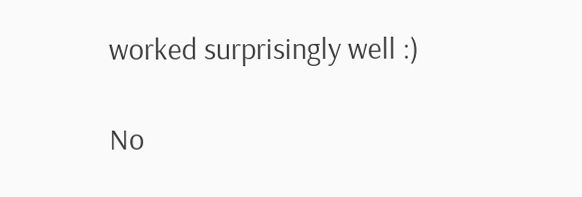worked surprisingly well :)

No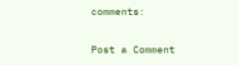comments:

Post a Comment